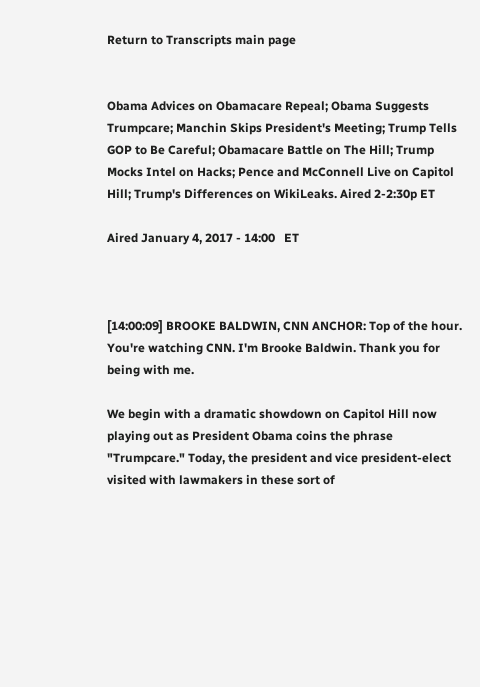Return to Transcripts main page


Obama Advices on Obamacare Repeal; Obama Suggests Trumpcare; Manchin Skips President's Meeting; Trump Tells GOP to Be Careful; Obamacare Battle on The Hill; Trump Mocks Intel on Hacks; Pence and McConnell Live on Capitol Hill; Trump's Differences on WikiLeaks. Aired 2-2:30p ET

Aired January 4, 2017 - 14:00   ET



[14:00:09] BROOKE BALDWIN, CNN ANCHOR: Top of the hour. You're watching CNN. I'm Brooke Baldwin. Thank you for being with me.

We begin with a dramatic showdown on Capitol Hill now playing out as President Obama coins the phrase "Trumpcare." Today, the president and vice president-elect visited with lawmakers in these sort of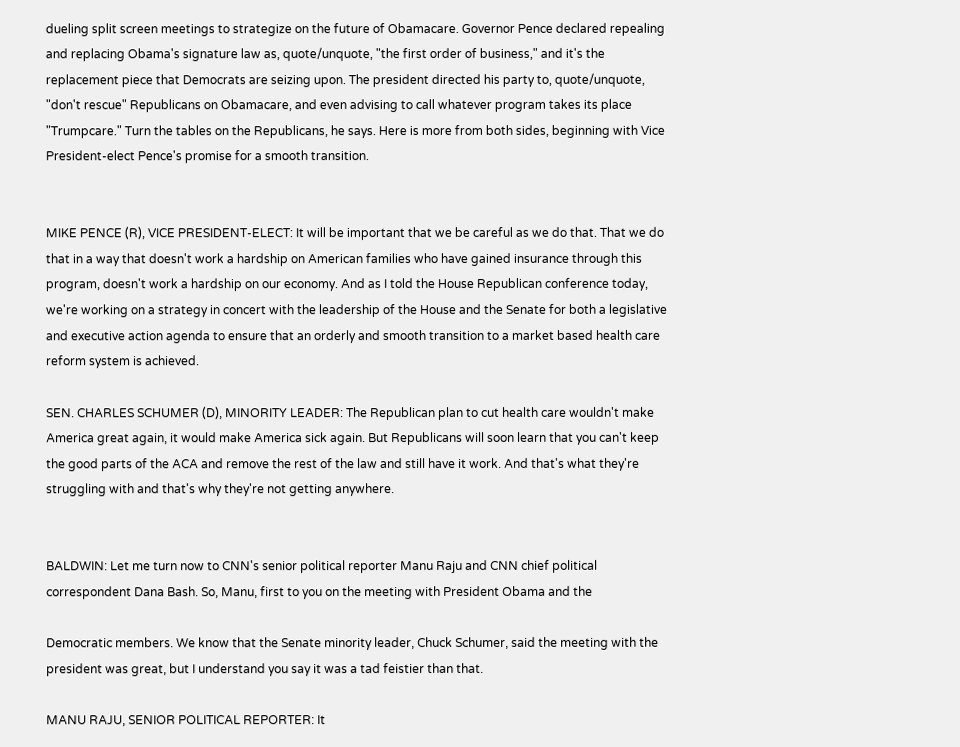dueling split screen meetings to strategize on the future of Obamacare. Governor Pence declared repealing and replacing Obama's signature law as, quote/unquote, "the first order of business," and it's the replacement piece that Democrats are seizing upon. The president directed his party to, quote/unquote, "don't rescue" Republicans on Obamacare, and even advising to call whatever program takes its place "Trumpcare." Turn the tables on the Republicans, he says. Here is more from both sides, beginning with Vice President-elect Pence's promise for a smooth transition.


MIKE PENCE (R), VICE PRESIDENT-ELECT: It will be important that we be careful as we do that. That we do that in a way that doesn't work a hardship on American families who have gained insurance through this program, doesn't work a hardship on our economy. And as I told the House Republican conference today, we're working on a strategy in concert with the leadership of the House and the Senate for both a legislative and executive action agenda to ensure that an orderly and smooth transition to a market based health care reform system is achieved.

SEN. CHARLES SCHUMER (D), MINORITY LEADER: The Republican plan to cut health care wouldn't make America great again, it would make America sick again. But Republicans will soon learn that you can't keep the good parts of the ACA and remove the rest of the law and still have it work. And that's what they're struggling with and that's why they're not getting anywhere.


BALDWIN: Let me turn now to CNN's senior political reporter Manu Raju and CNN chief political correspondent Dana Bash. So, Manu, first to you on the meeting with President Obama and the

Democratic members. We know that the Senate minority leader, Chuck Schumer, said the meeting with the president was great, but I understand you say it was a tad feistier than that.

MANU RAJU, SENIOR POLITICAL REPORTER: It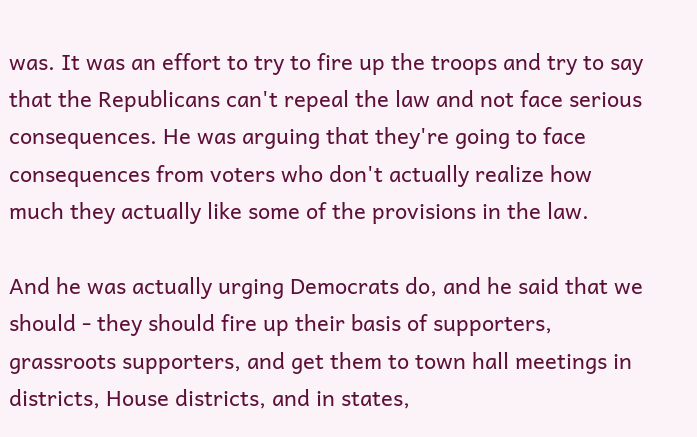was. It was an effort to try to fire up the troops and try to say that the Republicans can't repeal the law and not face serious consequences. He was arguing that they're going to face consequences from voters who don't actually realize how much they actually like some of the provisions in the law.

And he was actually urging Democrats do, and he said that we should - they should fire up their basis of supporters, grassroots supporters, and get them to town hall meetings in districts, House districts, and in states,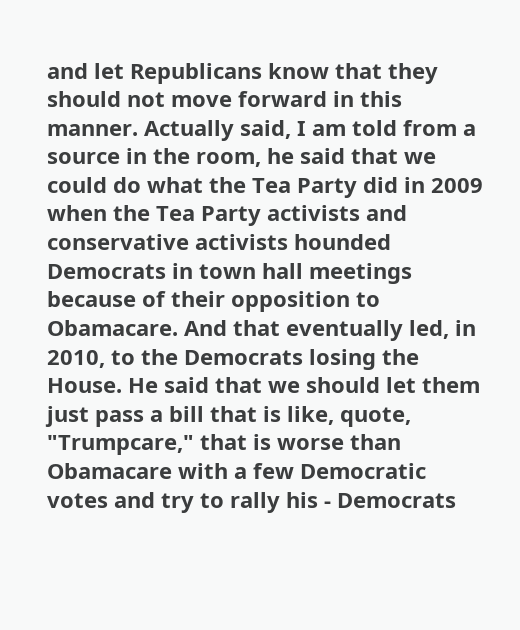and let Republicans know that they should not move forward in this manner. Actually said, I am told from a source in the room, he said that we could do what the Tea Party did in 2009 when the Tea Party activists and conservative activists hounded Democrats in town hall meetings because of their opposition to Obamacare. And that eventually led, in 2010, to the Democrats losing the House. He said that we should let them just pass a bill that is like, quote, "Trumpcare," that is worse than Obamacare with a few Democratic votes and try to rally his - Democrats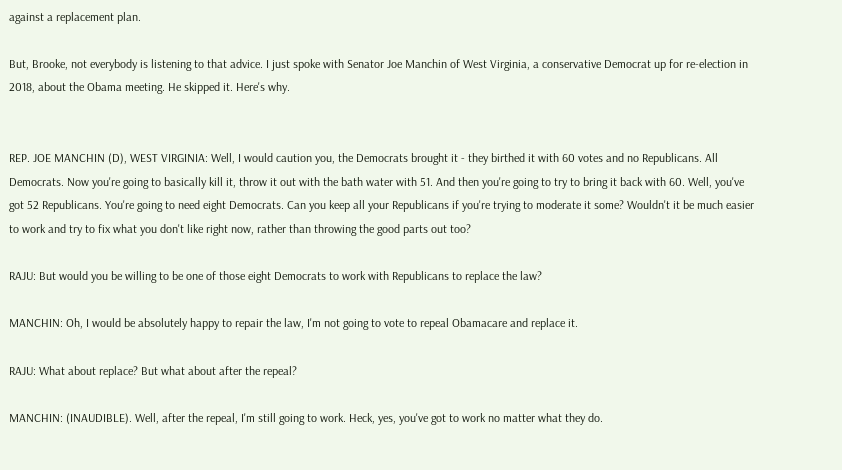against a replacement plan.

But, Brooke, not everybody is listening to that advice. I just spoke with Senator Joe Manchin of West Virginia, a conservative Democrat up for re-election in 2018, about the Obama meeting. He skipped it. Here's why.


REP. JOE MANCHIN (D), WEST VIRGINIA: Well, I would caution you, the Democrats brought it - they birthed it with 60 votes and no Republicans. All Democrats. Now you're going to basically kill it, throw it out with the bath water with 51. And then you're going to try to bring it back with 60. Well, you've got 52 Republicans. You're going to need eight Democrats. Can you keep all your Republicans if you're trying to moderate it some? Wouldn't it be much easier to work and try to fix what you don't like right now, rather than throwing the good parts out too?

RAJU: But would you be willing to be one of those eight Democrats to work with Republicans to replace the law?

MANCHIN: Oh, I would be absolutely happy to repair the law, I'm not going to vote to repeal Obamacare and replace it.

RAJU: What about replace? But what about after the repeal?

MANCHIN: (INAUDIBLE). Well, after the repeal, I'm still going to work. Heck, yes, you've got to work no matter what they do.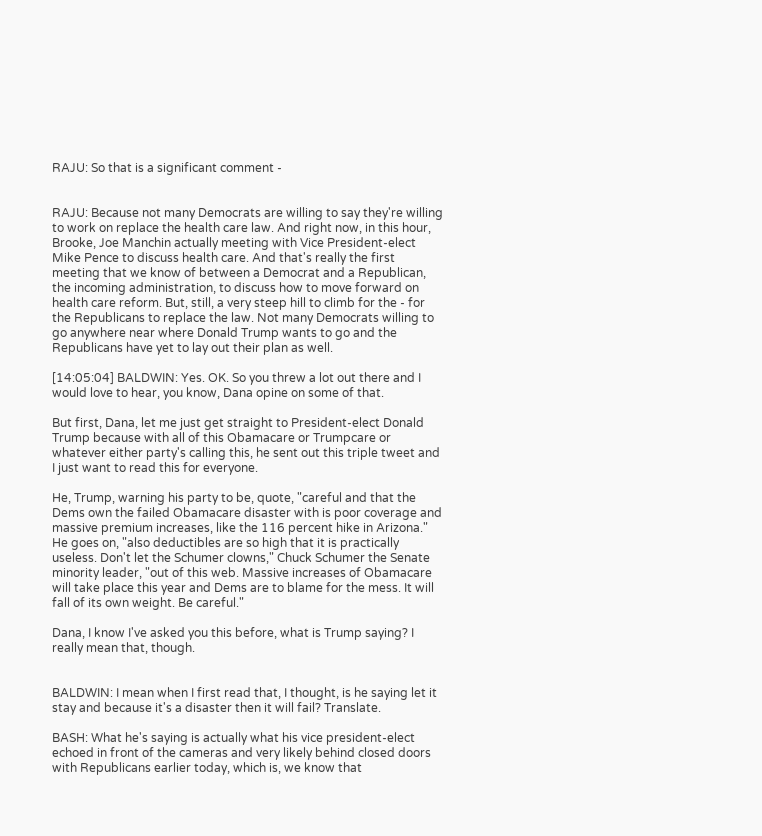RAJU: So that is a significant comment -


RAJU: Because not many Democrats are willing to say they're willing to work on replace the health care law. And right now, in this hour, Brooke, Joe Manchin actually meeting with Vice President-elect Mike Pence to discuss health care. And that's really the first meeting that we know of between a Democrat and a Republican, the incoming administration, to discuss how to move forward on health care reform. But, still, a very steep hill to climb for the - for the Republicans to replace the law. Not many Democrats willing to go anywhere near where Donald Trump wants to go and the Republicans have yet to lay out their plan as well.

[14:05:04] BALDWIN: Yes. OK. So you threw a lot out there and I would love to hear, you know, Dana opine on some of that.

But first, Dana, let me just get straight to President-elect Donald Trump because with all of this Obamacare or Trumpcare or whatever either party's calling this, he sent out this triple tweet and I just want to read this for everyone.

He, Trump, warning his party to be, quote, "careful and that the Dems own the failed Obamacare disaster with is poor coverage and massive premium increases, like the 116 percent hike in Arizona." He goes on, "also deductibles are so high that it is practically useless. Don't let the Schumer clowns," Chuck Schumer the Senate minority leader, "out of this web. Massive increases of Obamacare will take place this year and Dems are to blame for the mess. It will fall of its own weight. Be careful."

Dana, I know I've asked you this before, what is Trump saying? I really mean that, though.


BALDWIN: I mean when I first read that, I thought, is he saying let it stay and because it's a disaster then it will fail? Translate.

BASH: What he's saying is actually what his vice president-elect echoed in front of the cameras and very likely behind closed doors with Republicans earlier today, which is, we know that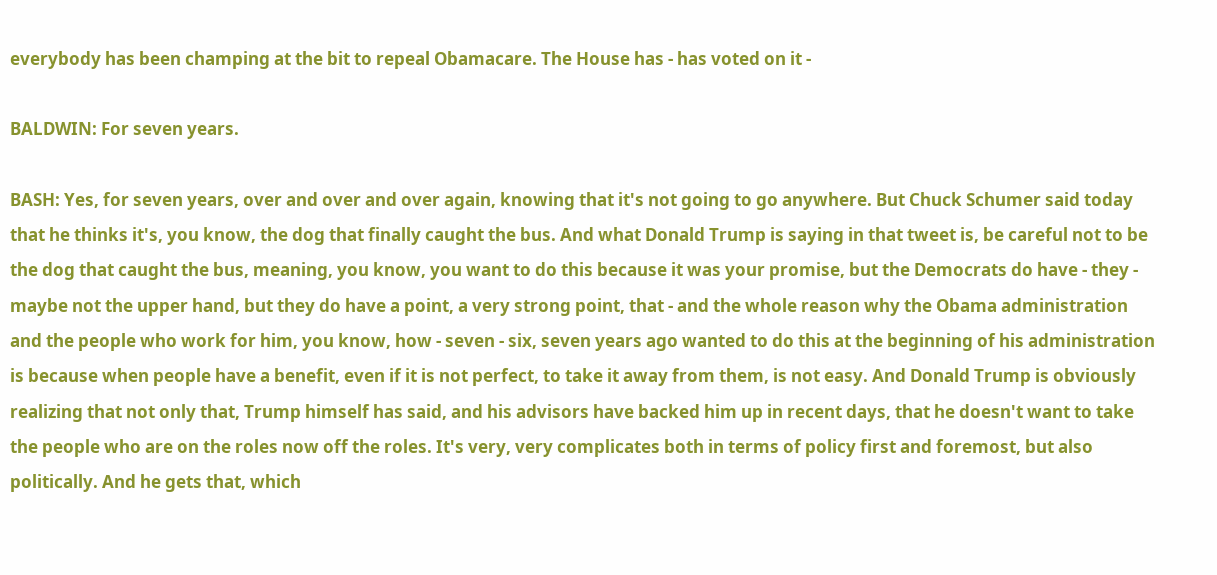everybody has been champing at the bit to repeal Obamacare. The House has - has voted on it -

BALDWIN: For seven years.

BASH: Yes, for seven years, over and over and over again, knowing that it's not going to go anywhere. But Chuck Schumer said today that he thinks it's, you know, the dog that finally caught the bus. And what Donald Trump is saying in that tweet is, be careful not to be the dog that caught the bus, meaning, you know, you want to do this because it was your promise, but the Democrats do have - they - maybe not the upper hand, but they do have a point, a very strong point, that - and the whole reason why the Obama administration and the people who work for him, you know, how - seven - six, seven years ago wanted to do this at the beginning of his administration is because when people have a benefit, even if it is not perfect, to take it away from them, is not easy. And Donald Trump is obviously realizing that not only that, Trump himself has said, and his advisors have backed him up in recent days, that he doesn't want to take the people who are on the roles now off the roles. It's very, very complicates both in terms of policy first and foremost, but also politically. And he gets that, which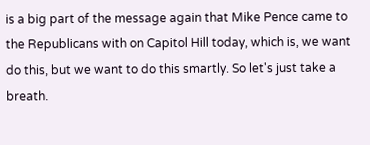is a big part of the message again that Mike Pence came to the Republicans with on Capitol Hill today, which is, we want do this, but we want to do this smartly. So let's just take a breath.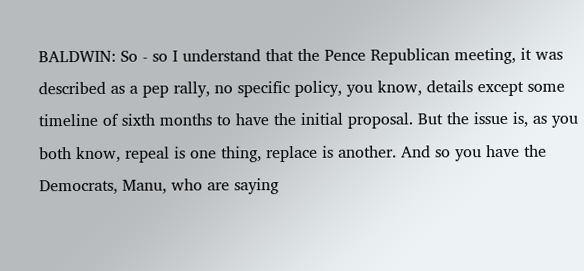BALDWIN: So - so I understand that the Pence Republican meeting, it was described as a pep rally, no specific policy, you know, details except some timeline of sixth months to have the initial proposal. But the issue is, as you both know, repeal is one thing, replace is another. And so you have the Democrats, Manu, who are saying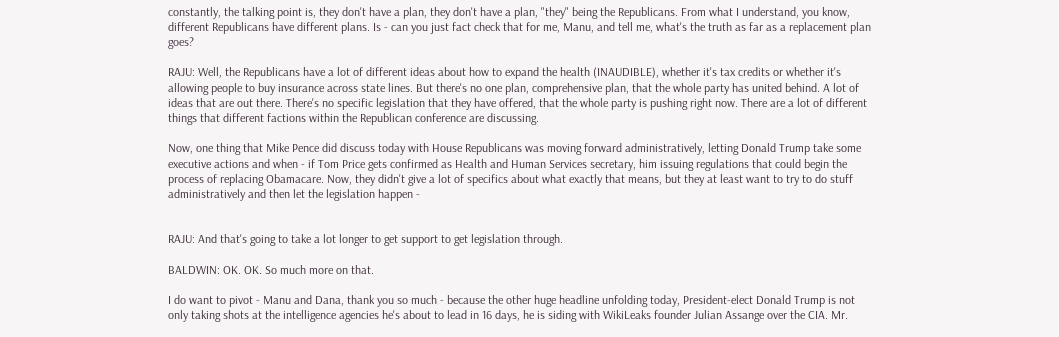constantly, the talking point is, they don't have a plan, they don't have a plan, "they" being the Republicans. From what I understand, you know, different Republicans have different plans. Is - can you just fact check that for me, Manu, and tell me, what's the truth as far as a replacement plan goes?

RAJU: Well, the Republicans have a lot of different ideas about how to expand the health (INAUDIBLE), whether it's tax credits or whether it's allowing people to buy insurance across state lines. But there's no one plan, comprehensive plan, that the whole party has united behind. A lot of ideas that are out there. There's no specific legislation that they have offered, that the whole party is pushing right now. There are a lot of different things that different factions within the Republican conference are discussing.

Now, one thing that Mike Pence did discuss today with House Republicans was moving forward administratively, letting Donald Trump take some executive actions and when - if Tom Price gets confirmed as Health and Human Services secretary, him issuing regulations that could begin the process of replacing Obamacare. Now, they didn't give a lot of specifics about what exactly that means, but they at least want to try to do stuff administratively and then let the legislation happen -


RAJU: And that's going to take a lot longer to get support to get legislation through.

BALDWIN: OK. OK. So much more on that.

I do want to pivot - Manu and Dana, thank you so much - because the other huge headline unfolding today, President-elect Donald Trump is not only taking shots at the intelligence agencies he's about to lead in 16 days, he is siding with WikiLeaks founder Julian Assange over the CIA. Mr.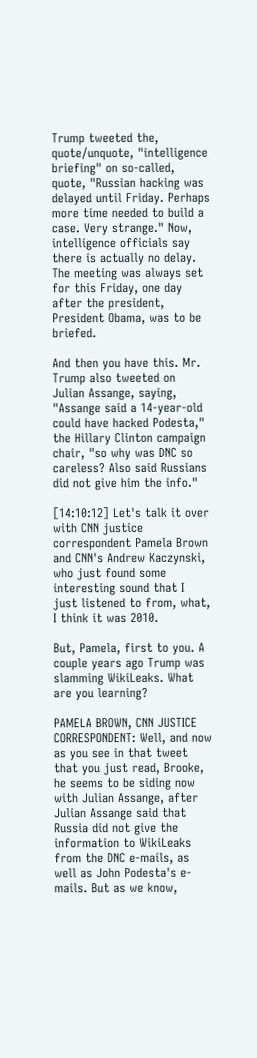Trump tweeted the, quote/unquote, "intelligence briefing" on so-called, quote, "Russian hacking was delayed until Friday. Perhaps more time needed to build a case. Very strange." Now, intelligence officials say there is actually no delay. The meeting was always set for this Friday, one day after the president, President Obama, was to be briefed.

And then you have this. Mr. Trump also tweeted on Julian Assange, saying, "Assange said a 14-year-old could have hacked Podesta," the Hillary Clinton campaign chair, "so why was DNC so careless? Also said Russians did not give him the info."

[14:10:12] Let's talk it over with CNN justice correspondent Pamela Brown and CNN's Andrew Kaczynski, who just found some interesting sound that I just listened to from, what, I think it was 2010.

But, Pamela, first to you. A couple years ago Trump was slamming WikiLeaks. What are you learning?

PAMELA BROWN, CNN JUSTICE CORRESPONDENT: Well, and now as you see in that tweet that you just read, Brooke, he seems to be siding now with Julian Assange, after Julian Assange said that Russia did not give the information to WikiLeaks from the DNC e-mails, as well as John Podesta's e-mails. But as we know,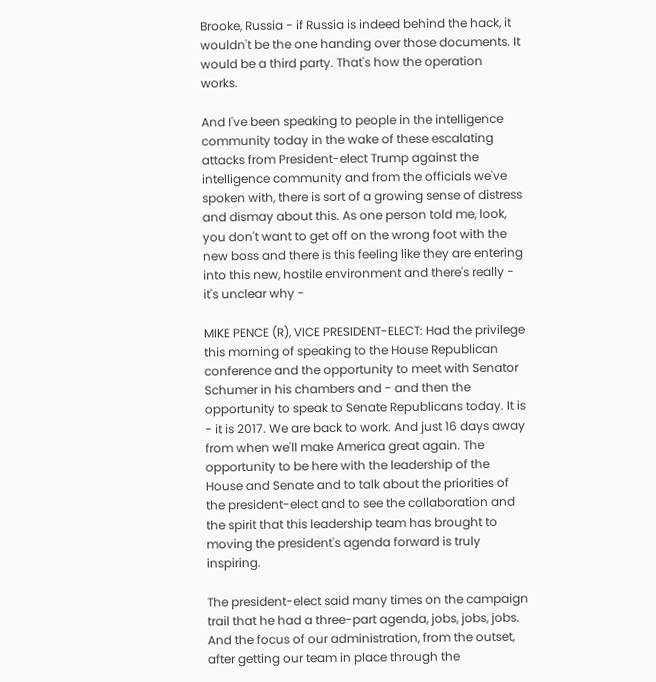Brooke, Russia - if Russia is indeed behind the hack, it wouldn't be the one handing over those documents. It would be a third party. That's how the operation works.

And I've been speaking to people in the intelligence community today in the wake of these escalating attacks from President-elect Trump against the intelligence community and from the officials we've spoken with, there is sort of a growing sense of distress and dismay about this. As one person told me, look, you don't want to get off on the wrong foot with the new boss and there is this feeling like they are entering into this new, hostile environment and there's really - it's unclear why -

MIKE PENCE (R), VICE PRESIDENT-ELECT: Had the privilege this morning of speaking to the House Republican conference and the opportunity to meet with Senator Schumer in his chambers and - and then the opportunity to speak to Senate Republicans today. It is - it is 2017. We are back to work. And just 16 days away from when we'll make America great again. The opportunity to be here with the leadership of the House and Senate and to talk about the priorities of the president-elect and to see the collaboration and the spirit that this leadership team has brought to moving the president's agenda forward is truly inspiring.

The president-elect said many times on the campaign trail that he had a three-part agenda, jobs, jobs, jobs. And the focus of our administration, from the outset, after getting our team in place through the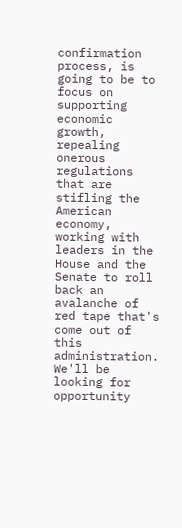confirmation process, is going to be to focus on supporting economic growth, repealing onerous regulations that are stifling the American economy, working with leaders in the House and the Senate to roll back an avalanche of red tape that's come out of this administration. We'll be looking for opportunity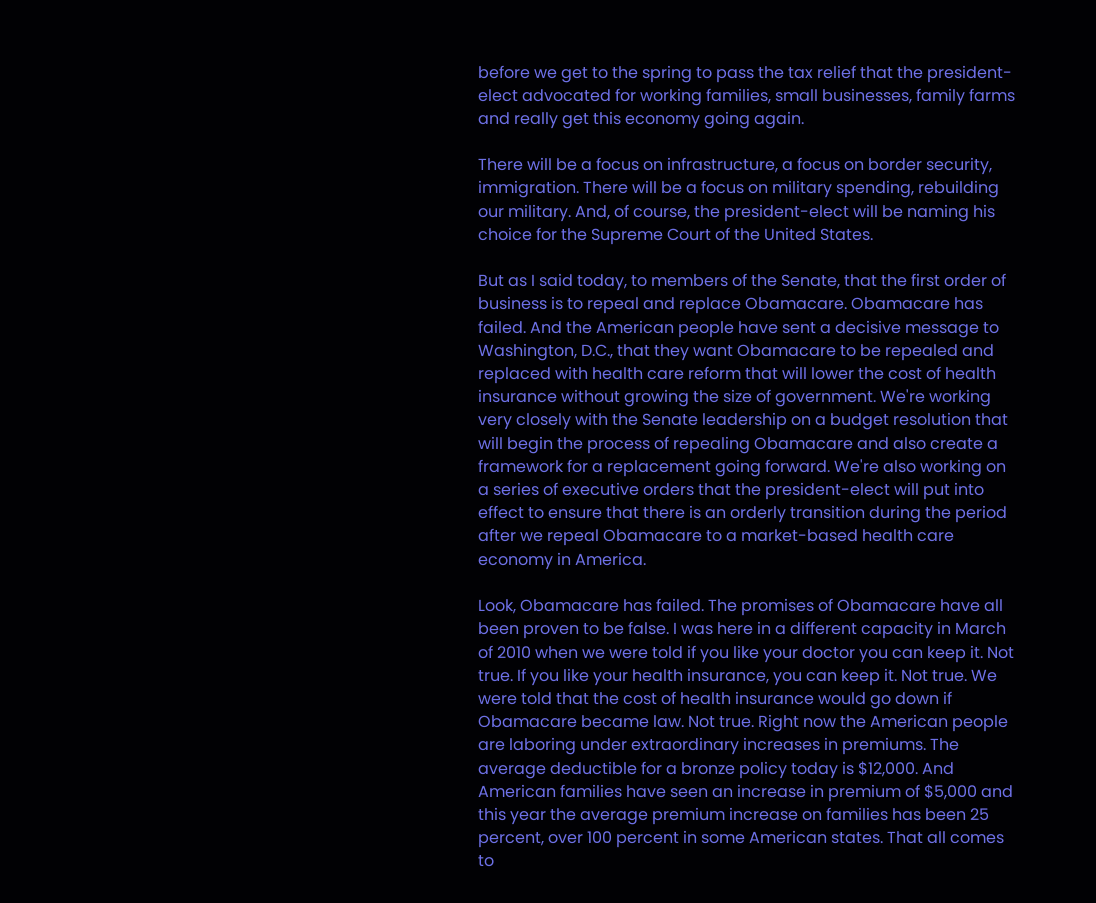before we get to the spring to pass the tax relief that the president-elect advocated for working families, small businesses, family farms and really get this economy going again.

There will be a focus on infrastructure, a focus on border security, immigration. There will be a focus on military spending, rebuilding our military. And, of course, the president-elect will be naming his choice for the Supreme Court of the United States.

But as I said today, to members of the Senate, that the first order of business is to repeal and replace Obamacare. Obamacare has failed. And the American people have sent a decisive message to Washington, D.C., that they want Obamacare to be repealed and replaced with health care reform that will lower the cost of health insurance without growing the size of government. We're working very closely with the Senate leadership on a budget resolution that will begin the process of repealing Obamacare and also create a framework for a replacement going forward. We're also working on a series of executive orders that the president-elect will put into effect to ensure that there is an orderly transition during the period after we repeal Obamacare to a market-based health care economy in America.

Look, Obamacare has failed. The promises of Obamacare have all been proven to be false. I was here in a different capacity in March of 2010 when we were told if you like your doctor you can keep it. Not true. If you like your health insurance, you can keep it. Not true. We were told that the cost of health insurance would go down if Obamacare became law. Not true. Right now the American people are laboring under extraordinary increases in premiums. The average deductible for a bronze policy today is $12,000. And American families have seen an increase in premium of $5,000 and this year the average premium increase on families has been 25 percent, over 100 percent in some American states. That all comes to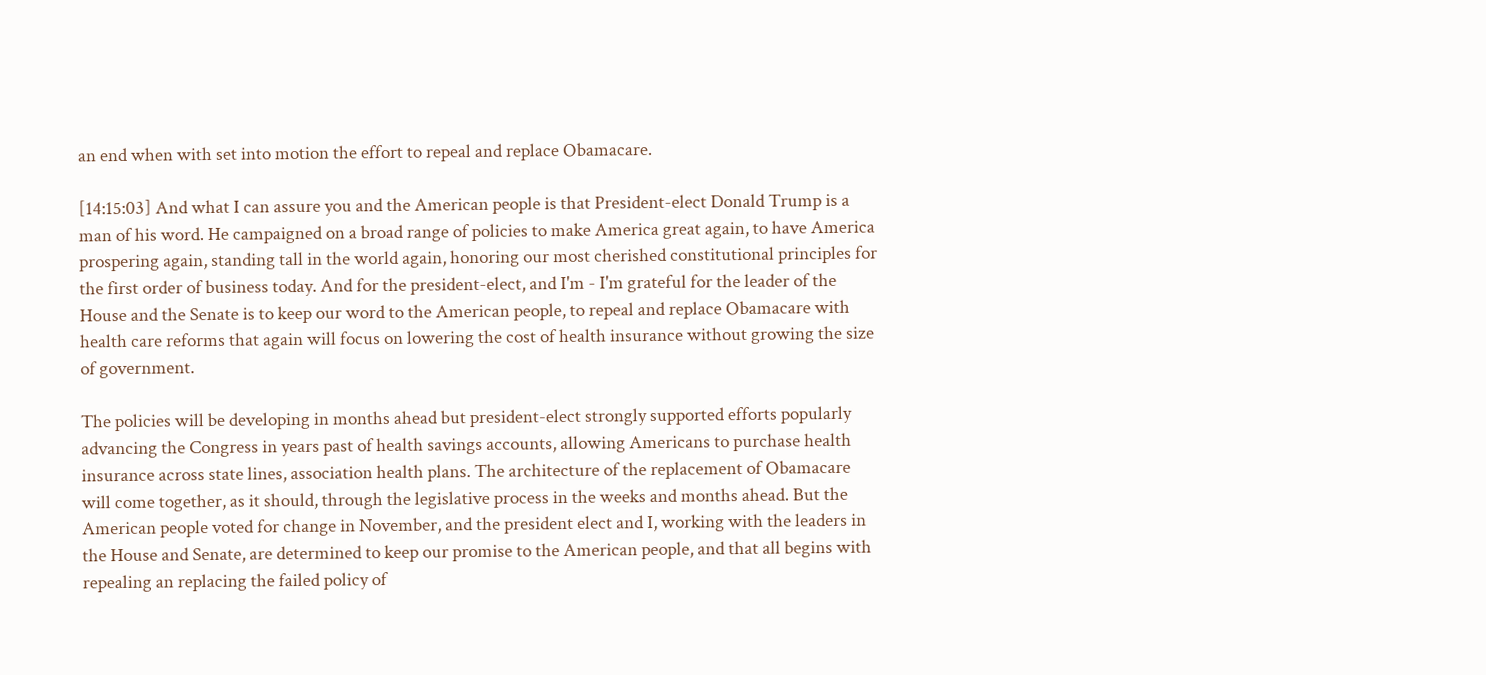an end when with set into motion the effort to repeal and replace Obamacare.

[14:15:03] And what I can assure you and the American people is that President-elect Donald Trump is a man of his word. He campaigned on a broad range of policies to make America great again, to have America prospering again, standing tall in the world again, honoring our most cherished constitutional principles for the first order of business today. And for the president-elect, and I'm - I'm grateful for the leader of the House and the Senate is to keep our word to the American people, to repeal and replace Obamacare with health care reforms that again will focus on lowering the cost of health insurance without growing the size of government.

The policies will be developing in months ahead but president-elect strongly supported efforts popularly advancing the Congress in years past of health savings accounts, allowing Americans to purchase health insurance across state lines, association health plans. The architecture of the replacement of Obamacare will come together, as it should, through the legislative process in the weeks and months ahead. But the American people voted for change in November, and the president elect and I, working with the leaders in the House and Senate, are determined to keep our promise to the American people, and that all begins with repealing an replacing the failed policy of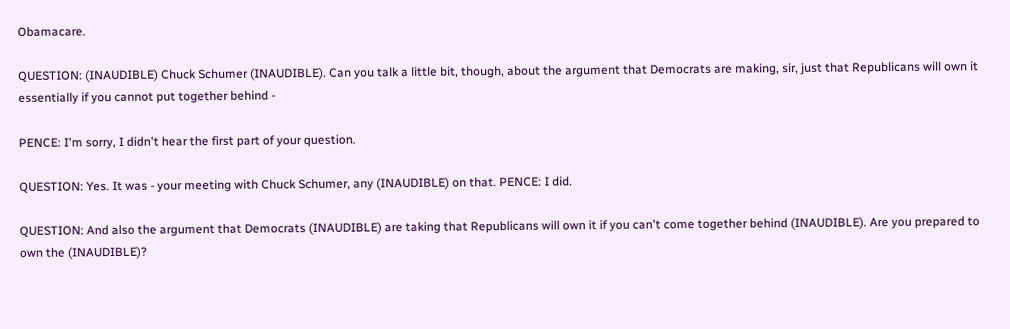Obamacare.

QUESTION: (INAUDIBLE) Chuck Schumer (INAUDIBLE). Can you talk a little bit, though, about the argument that Democrats are making, sir, just that Republicans will own it essentially if you cannot put together behind -

PENCE: I'm sorry, I didn't hear the first part of your question.

QUESTION: Yes. It was - your meeting with Chuck Schumer, any (INAUDIBLE) on that. PENCE: I did.

QUESTION: And also the argument that Democrats (INAUDIBLE) are taking that Republicans will own it if you can't come together behind (INAUDIBLE). Are you prepared to own the (INAUDIBLE)?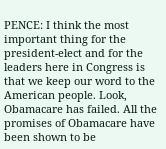PENCE: I think the most important thing for the president-elect and for the leaders here in Congress is that we keep our word to the American people. Look, Obamacare has failed. All the promises of Obamacare have been shown to be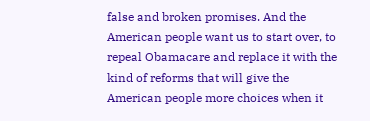false and broken promises. And the American people want us to start over, to repeal Obamacare and replace it with the kind of reforms that will give the American people more choices when it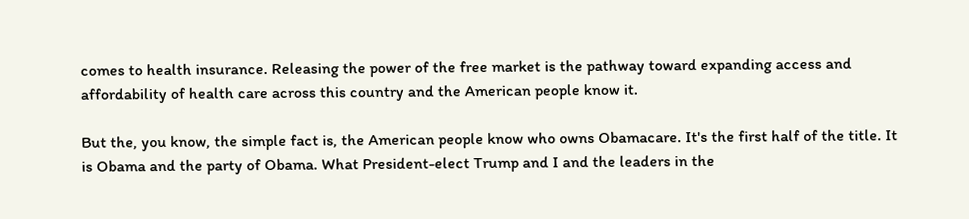comes to health insurance. Releasing the power of the free market is the pathway toward expanding access and affordability of health care across this country and the American people know it.

But the, you know, the simple fact is, the American people know who owns Obamacare. It's the first half of the title. It is Obama and the party of Obama. What President-elect Trump and I and the leaders in the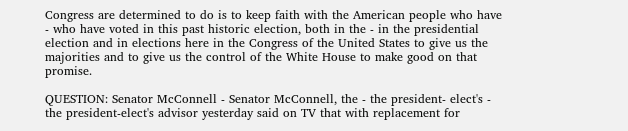Congress are determined to do is to keep faith with the American people who have - who have voted in this past historic election, both in the - in the presidential election and in elections here in the Congress of the United States to give us the majorities and to give us the control of the White House to make good on that promise.

QUESTION: Senator McConnell - Senator McConnell, the - the president- elect's - the president-elect's advisor yesterday said on TV that with replacement for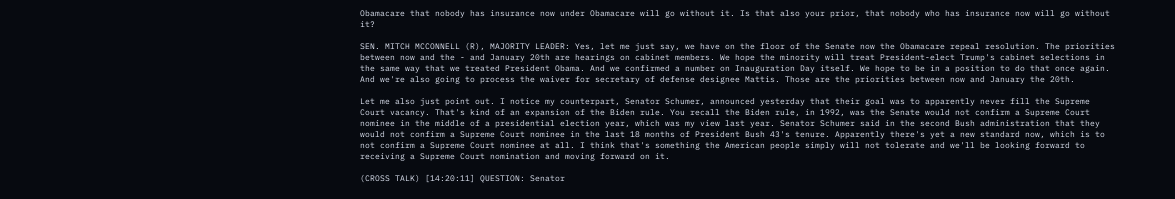Obamacare that nobody has insurance now under Obamacare will go without it. Is that also your prior, that nobody who has insurance now will go without it?

SEN. MITCH MCCONNELL (R), MAJORITY LEADER: Yes, let me just say, we have on the floor of the Senate now the Obamacare repeal resolution. The priorities between now and the - and January 20th are hearings on cabinet members. We hope the minority will treat President-elect Trump's cabinet selections in the same way that we treated President Obama. And we confirmed a number on Inauguration Day itself. We hope to be in a position to do that once again. And we're also going to process the waiver for secretary of defense designee Mattis. Those are the priorities between now and January the 20th.

Let me also just point out. I notice my counterpart, Senator Schumer, announced yesterday that their goal was to apparently never fill the Supreme Court vacancy. That's kind of an expansion of the Biden rule. You recall the Biden rule, in 1992, was the Senate would not confirm a Supreme Court nominee in the middle of a presidential election year, which was my view last year. Senator Schumer said in the second Bush administration that they would not confirm a Supreme Court nominee in the last 18 months of President Bush 43's tenure. Apparently there's yet a new standard now, which is to not confirm a Supreme Court nominee at all. I think that's something the American people simply will not tolerate and we'll be looking forward to receiving a Supreme Court nomination and moving forward on it.

(CROSS TALK) [14:20:11] QUESTION: Senator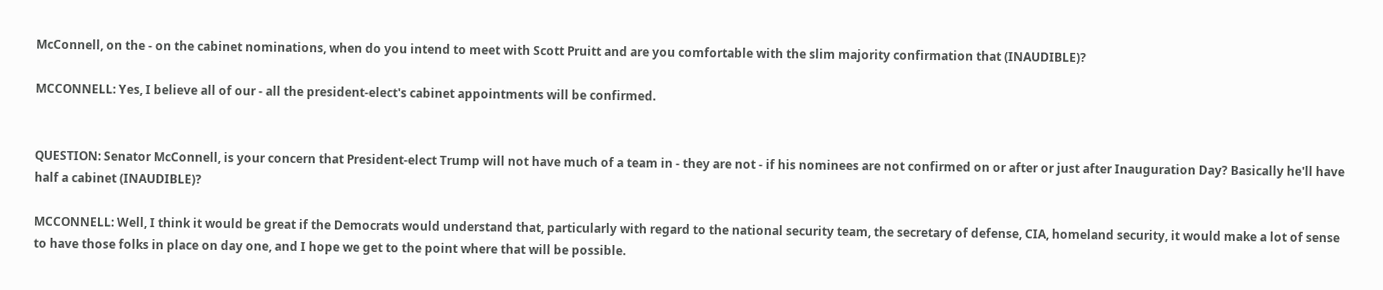McConnell, on the - on the cabinet nominations, when do you intend to meet with Scott Pruitt and are you comfortable with the slim majority confirmation that (INAUDIBLE)?

MCCONNELL: Yes, I believe all of our - all the president-elect's cabinet appointments will be confirmed.


QUESTION: Senator McConnell, is your concern that President-elect Trump will not have much of a team in - they are not - if his nominees are not confirmed on or after or just after Inauguration Day? Basically he'll have half a cabinet (INAUDIBLE)?

MCCONNELL: Well, I think it would be great if the Democrats would understand that, particularly with regard to the national security team, the secretary of defense, CIA, homeland security, it would make a lot of sense to have those folks in place on day one, and I hope we get to the point where that will be possible.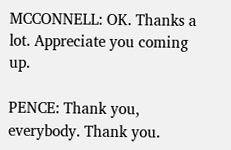MCCONNELL: OK. Thanks a lot. Appreciate you coming up.

PENCE: Thank you, everybody. Thank you.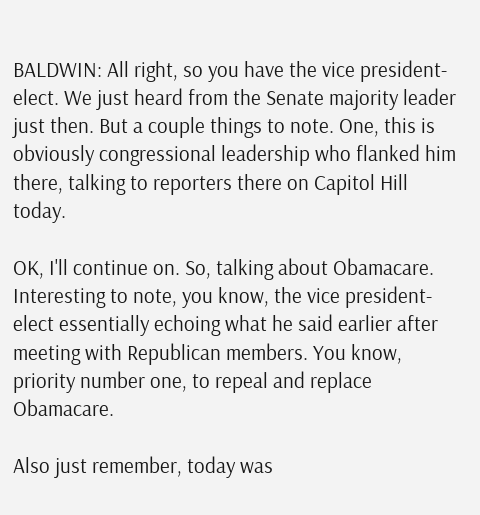BALDWIN: All right, so you have the vice president-elect. We just heard from the Senate majority leader just then. But a couple things to note. One, this is obviously congressional leadership who flanked him there, talking to reporters there on Capitol Hill today.

OK, I'll continue on. So, talking about Obamacare. Interesting to note, you know, the vice president-elect essentially echoing what he said earlier after meeting with Republican members. You know, priority number one, to repeal and replace Obamacare.

Also just remember, today was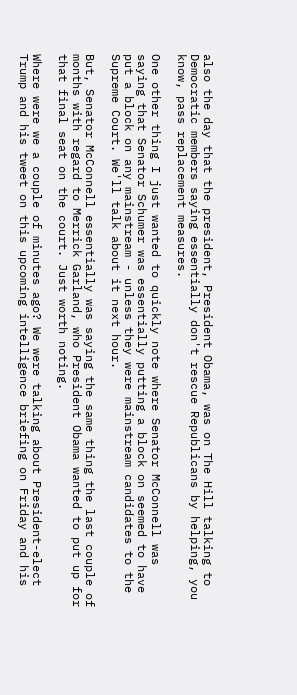also the day that the president, President Obama, was on The Hill talking to Democratic members saying essentially don't rescue Republicans by helping, you know, pass replacement measures.

One other thing I just wanted to quickly note where Senator McConnell was saying that Senator Schumer was essentially putting a block on seemed to have put a block on any mainstream - unless they were mainstream candidates to the Supreme Court. We'll talk about it next hour.

But, Senator McConnell essentially was saying the same thing the last couple of months with regard to Merrick Garland, who President Obama wanted to put up for that final seat on the court. Just worth noting.

Where were we a couple of minutes ago? We were talking about President-elect Trump and his tweet on this upcoming intelligence briefing on Friday and his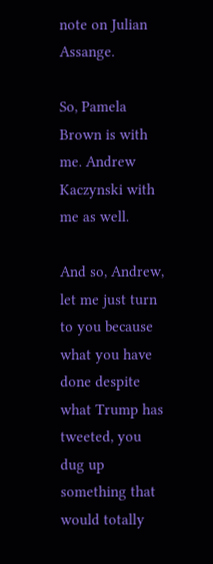note on Julian Assange.

So, Pamela Brown is with me. Andrew Kaczynski with me as well.

And so, Andrew, let me just turn to you because what you have done despite what Trump has tweeted, you dug up something that would totally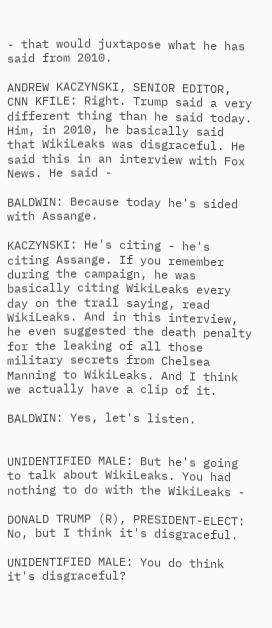- that would juxtapose what he has said from 2010.

ANDREW KACZYNSKI, SENIOR EDITOR, CNN KFILE: Right. Trump said a very different thing than he said today. Him, in 2010, he basically said that WikiLeaks was disgraceful. He said this in an interview with Fox News. He said -

BALDWIN: Because today he's sided with Assange.

KACZYNSKI: He's citing - he's citing Assange. If you remember during the campaign, he was basically citing WikiLeaks every day on the trail saying, read WikiLeaks. And in this interview, he even suggested the death penalty for the leaking of all those military secrets from Chelsea Manning to WikiLeaks. And I think we actually have a clip of it.

BALDWIN: Yes, let's listen.


UNIDENTIFIED MALE: But he's going to talk about WikiLeaks. You had nothing to do with the WikiLeaks -

DONALD TRUMP (R), PRESIDENT-ELECT: No, but I think it's disgraceful.

UNIDENTIFIED MALE: You do think it's disgraceful?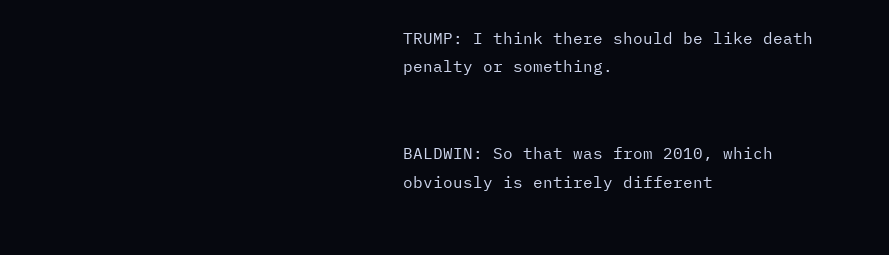TRUMP: I think there should be like death penalty or something.


BALDWIN: So that was from 2010, which obviously is entirely different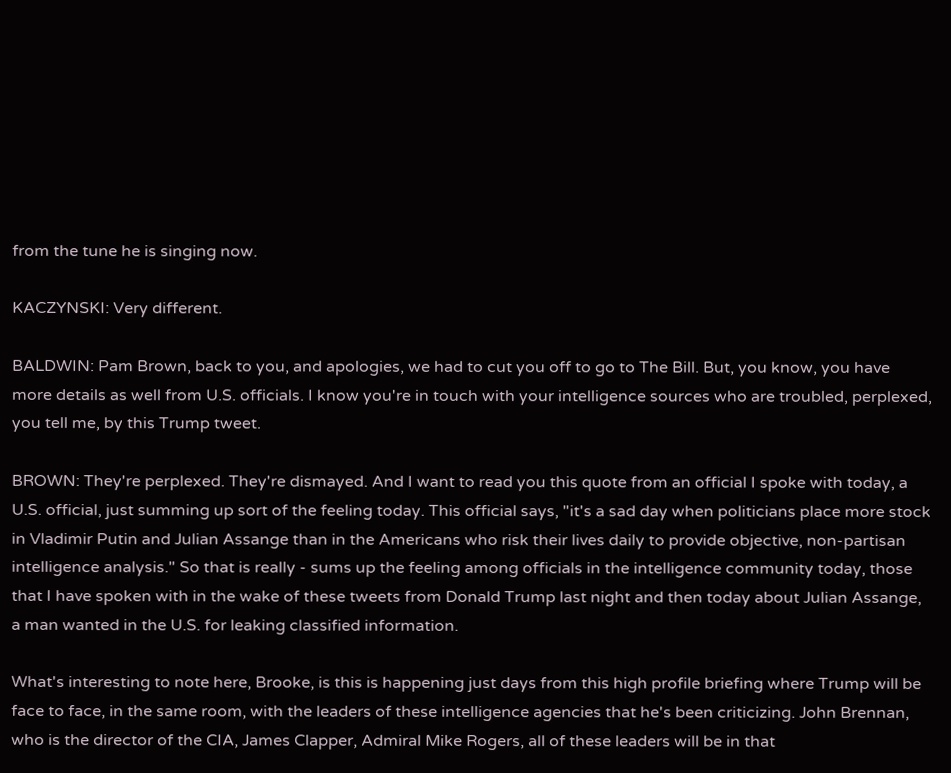from the tune he is singing now.

KACZYNSKI: Very different.

BALDWIN: Pam Brown, back to you, and apologies, we had to cut you off to go to The Bill. But, you know, you have more details as well from U.S. officials. I know you're in touch with your intelligence sources who are troubled, perplexed, you tell me, by this Trump tweet.

BROWN: They're perplexed. They're dismayed. And I want to read you this quote from an official I spoke with today, a U.S. official, just summing up sort of the feeling today. This official says, "it's a sad day when politicians place more stock in Vladimir Putin and Julian Assange than in the Americans who risk their lives daily to provide objective, non-partisan intelligence analysis." So that is really - sums up the feeling among officials in the intelligence community today, those that I have spoken with in the wake of these tweets from Donald Trump last night and then today about Julian Assange, a man wanted in the U.S. for leaking classified information.

What's interesting to note here, Brooke, is this is happening just days from this high profile briefing where Trump will be face to face, in the same room, with the leaders of these intelligence agencies that he's been criticizing. John Brennan, who is the director of the CIA, James Clapper, Admiral Mike Rogers, all of these leaders will be in that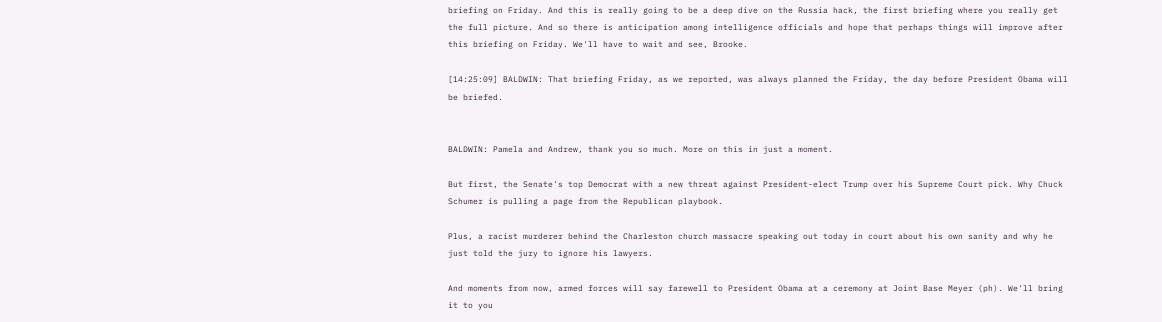briefing on Friday. And this is really going to be a deep dive on the Russia hack, the first briefing where you really get the full picture. And so there is anticipation among intelligence officials and hope that perhaps things will improve after this briefing on Friday. We'll have to wait and see, Brooke.

[14:25:09] BALDWIN: That briefing Friday, as we reported, was always planned the Friday, the day before President Obama will be briefed.


BALDWIN: Pamela and Andrew, thank you so much. More on this in just a moment.

But first, the Senate's top Democrat with a new threat against President-elect Trump over his Supreme Court pick. Why Chuck Schumer is pulling a page from the Republican playbook.

Plus, a racist murderer behind the Charleston church massacre speaking out today in court about his own sanity and why he just told the jury to ignore his lawyers.

And moments from now, armed forces will say farewell to President Obama at a ceremony at Joint Base Meyer (ph). We'll bring it to you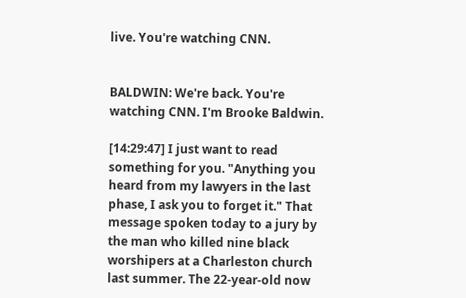live. You're watching CNN.


BALDWIN: We're back. You're watching CNN. I'm Brooke Baldwin.

[14:29:47] I just want to read something for you. "Anything you heard from my lawyers in the last phase, I ask you to forget it." That message spoken today to a jury by the man who killed nine black worshipers at a Charleston church last summer. The 22-year-old now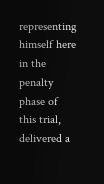representing himself here in the penalty phase of this trial, delivered a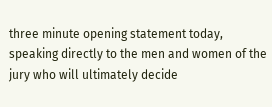three minute opening statement today, speaking directly to the men and women of the jury who will ultimately decide